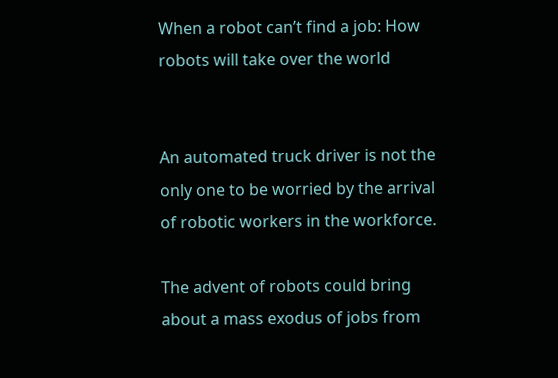When a robot can’t find a job: How robots will take over the world


An automated truck driver is not the only one to be worried by the arrival of robotic workers in the workforce.

The advent of robots could bring about a mass exodus of jobs from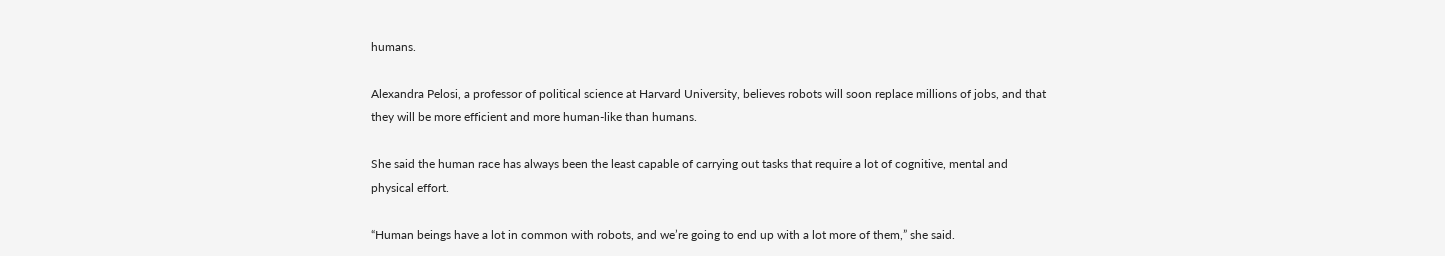humans.

Alexandra Pelosi, a professor of political science at Harvard University, believes robots will soon replace millions of jobs, and that they will be more efficient and more human-like than humans.

She said the human race has always been the least capable of carrying out tasks that require a lot of cognitive, mental and physical effort.

“Human beings have a lot in common with robots, and we’re going to end up with a lot more of them,” she said.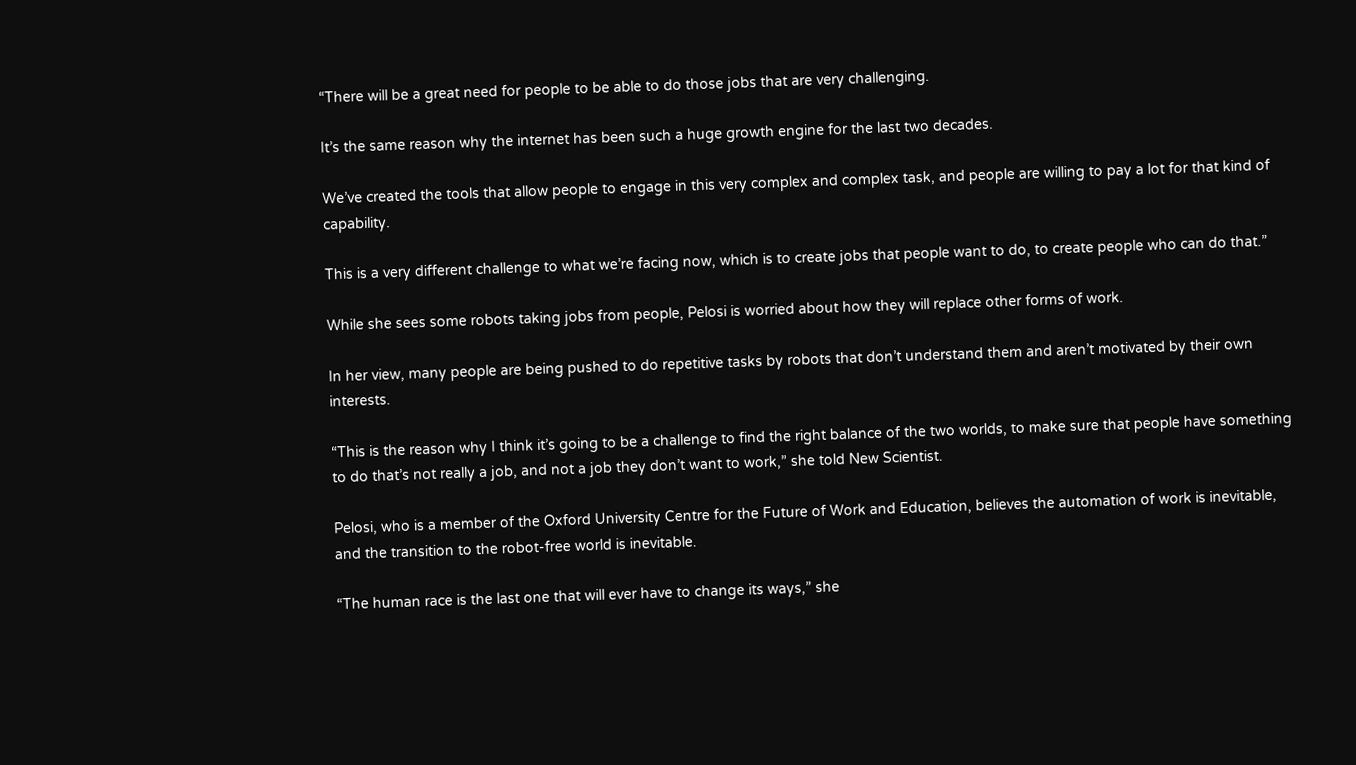“There will be a great need for people to be able to do those jobs that are very challenging.

It’s the same reason why the internet has been such a huge growth engine for the last two decades.

We’ve created the tools that allow people to engage in this very complex and complex task, and people are willing to pay a lot for that kind of capability.

This is a very different challenge to what we’re facing now, which is to create jobs that people want to do, to create people who can do that.”

While she sees some robots taking jobs from people, Pelosi is worried about how they will replace other forms of work.

In her view, many people are being pushed to do repetitive tasks by robots that don’t understand them and aren’t motivated by their own interests.

“This is the reason why I think it’s going to be a challenge to find the right balance of the two worlds, to make sure that people have something to do that’s not really a job, and not a job they don’t want to work,” she told New Scientist.

Pelosi, who is a member of the Oxford University Centre for the Future of Work and Education, believes the automation of work is inevitable, and the transition to the robot-free world is inevitable.

“The human race is the last one that will ever have to change its ways,” she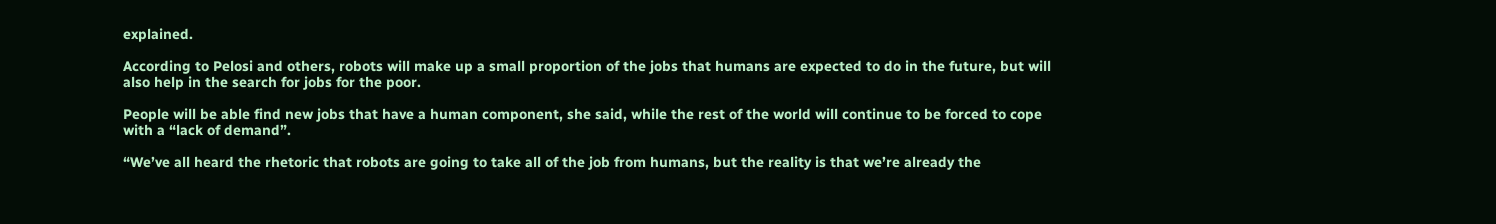explained.

According to Pelosi and others, robots will make up a small proportion of the jobs that humans are expected to do in the future, but will also help in the search for jobs for the poor.

People will be able find new jobs that have a human component, she said, while the rest of the world will continue to be forced to cope with a “lack of demand”.

“We’ve all heard the rhetoric that robots are going to take all of the job from humans, but the reality is that we’re already the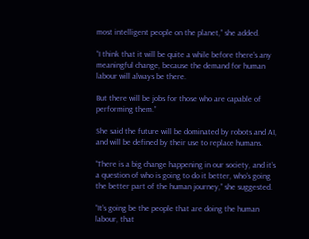most intelligent people on the planet,” she added.

“I think that it will be quite a while before there’s any meaningful change, because the demand for human labour will always be there.

But there will be jobs for those who are capable of performing them.”

She said the future will be dominated by robots and AI, and will be defined by their use to replace humans.

“There is a big change happening in our society, and it’s a question of who is going to do it better, who’s going the better part of the human journey,” she suggested.

“It’s going be the people that are doing the human labour, that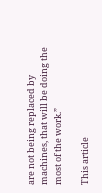are not being replaced by machines, that will be doing the most of the work.”

This article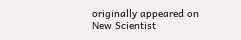originally appeared on New Scientist